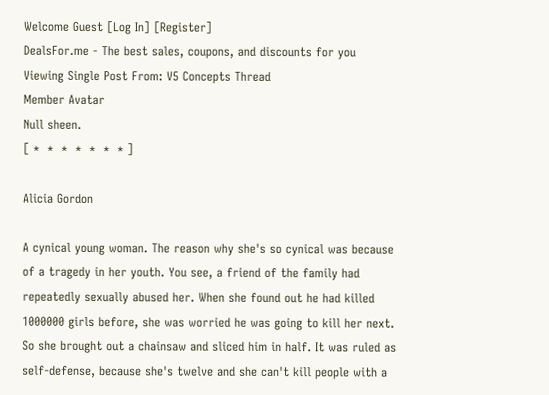Welcome Guest [Log In] [Register]
DealsFor.me - The best sales, coupons, and discounts for you
Viewing Single Post From: V5 Concepts Thread
Member Avatar
Null sheen.
[ *  *  *  *  *  *  * ]

Alicia Gordon

A cynical young woman. The reason why she's so cynical was because of a tragedy in her youth. You see, a friend of the family had repeatedly sexually abused her. When she found out he had killed 1000000 girls before, she was worried he was going to kill her next. So she brought out a chainsaw and sliced him in half. It was ruled as self-defense, because she's twelve and she can't kill people with a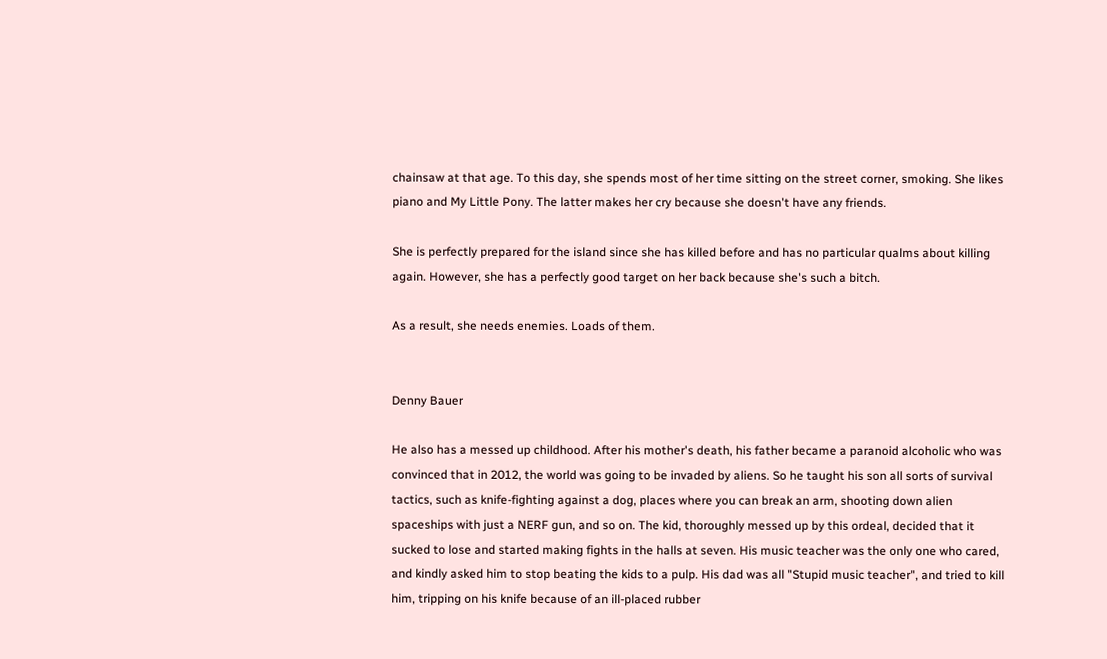chainsaw at that age. To this day, she spends most of her time sitting on the street corner, smoking. She likes piano and My Little Pony. The latter makes her cry because she doesn't have any friends.

She is perfectly prepared for the island since she has killed before and has no particular qualms about killing again. However, she has a perfectly good target on her back because she's such a bitch.

As a result, she needs enemies. Loads of them.


Denny Bauer

He also has a messed up childhood. After his mother's death, his father became a paranoid alcoholic who was convinced that in 2012, the world was going to be invaded by aliens. So he taught his son all sorts of survival tactics, such as knife-fighting against a dog, places where you can break an arm, shooting down alien spaceships with just a NERF gun, and so on. The kid, thoroughly messed up by this ordeal, decided that it sucked to lose and started making fights in the halls at seven. His music teacher was the only one who cared, and kindly asked him to stop beating the kids to a pulp. His dad was all "Stupid music teacher", and tried to kill him, tripping on his knife because of an ill-placed rubber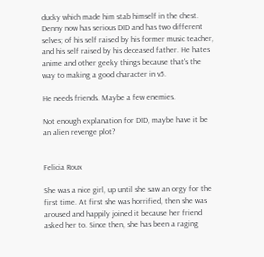ducky which made him stab himself in the chest. Denny now has serious DID and has two different selves; of his self raised by his former music teacher, and his self raised by his deceased father. He hates anime and other geeky things because that's the way to making a good character in v5.

He needs friends. Maybe a few enemies.

Not enough explanation for DID, maybe have it be an alien revenge plot?


Felicia Roux

She was a nice girl, up until she saw an orgy for the first time. At first she was horrified, then she was aroused and happily joined it because her friend asked her to. Since then, she has been a raging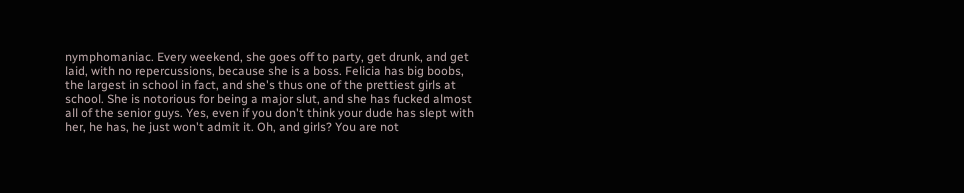nymphomaniac. Every weekend, she goes off to party, get drunk, and get laid, with no repercussions, because she is a boss. Felicia has big boobs, the largest in school in fact, and she's thus one of the prettiest girls at school. She is notorious for being a major slut, and she has fucked almost all of the senior guys. Yes, even if you don't think your dude has slept with her, he has, he just won't admit it. Oh, and girls? You are not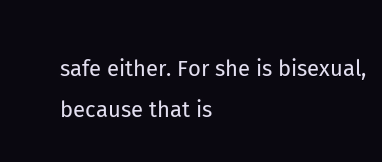safe either. For she is bisexual, because that is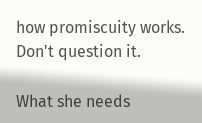how promiscuity works. Don't question it.

What she needs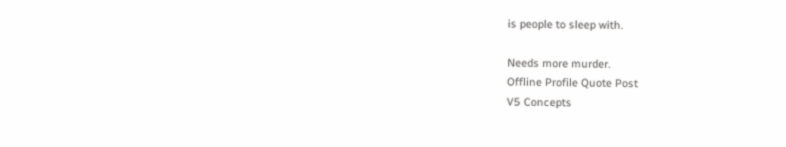is people to sleep with.

Needs more murder.
Offline Profile Quote Post
V5 Concepts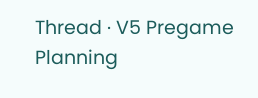Thread · V5 Pregame Planning